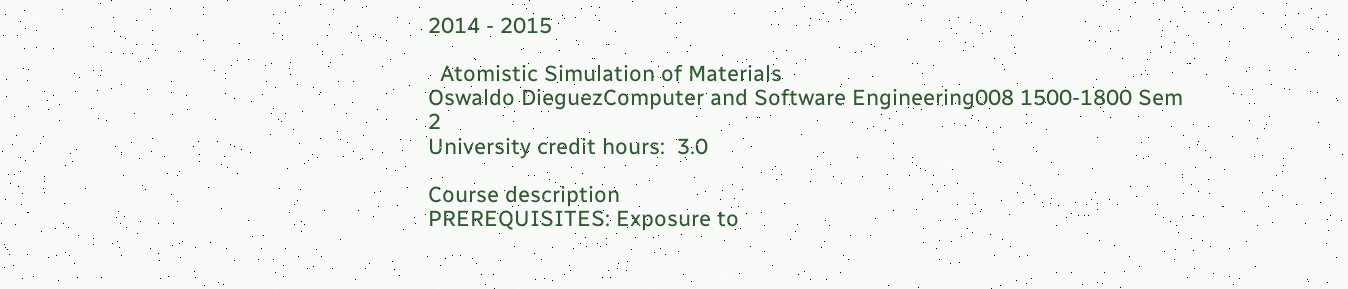2014 - 2015

  Atomistic Simulation of Materials
Oswaldo DieguezComputer and Software Engineering008 1500-1800 Sem  2
University credit hours:  3.0

Course description
PREREQUISITES: Exposure to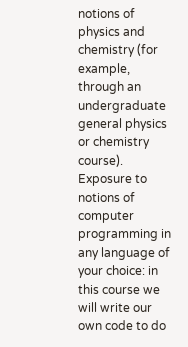notions of physics and chemistry (for example, through an undergraduate general physics or chemistry course). Exposure to notions of computer programming in any language of your choice: in this course we will write our own code to do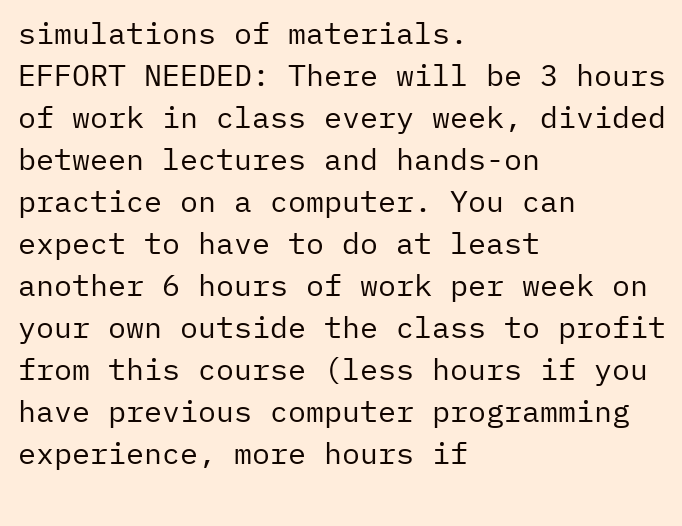simulations of materials.
EFFORT NEEDED: There will be 3 hours of work in class every week, divided between lectures and hands-on practice on a computer. You can expect to have to do at least another 6 hours of work per week on your own outside the class to profit from this course (less hours if you have previous computer programming experience, more hours if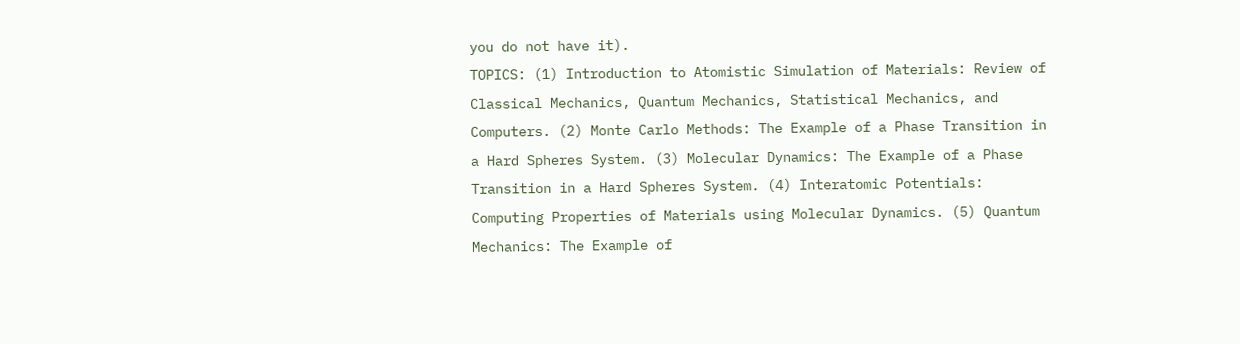you do not have it).
TOPICS: (1) Introduction to Atomistic Simulation of Materials: Review of Classical Mechanics, Quantum Mechanics, Statistical Mechanics, and Computers. (2) Monte Carlo Methods: The Example of a Phase Transition in a Hard Spheres System. (3) Molecular Dynamics: The Example of a Phase Transition in a Hard Spheres System. (4) Interatomic Potentials: Computing Properties of Materials using Molecular Dynamics. (5) Quantum Mechanics: The Example of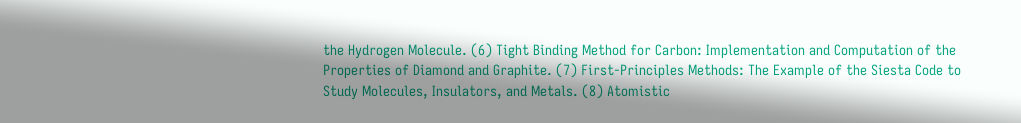the Hydrogen Molecule. (6) Tight Binding Method for Carbon: Implementation and Computation of the Properties of Diamond and Graphite. (7) First-Principles Methods: The Example of the Siesta Code to Study Molecules, Insulators, and Metals. (8) Atomistic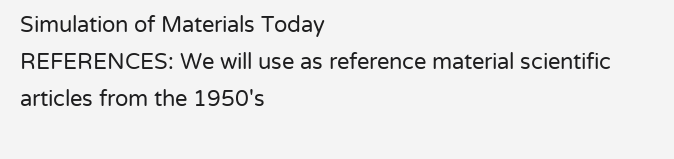Simulation of Materials Today
REFERENCES: We will use as reference material scientific articles from the 1950's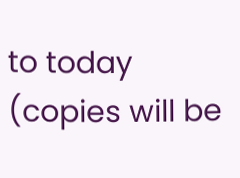to today (copies will be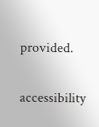provided.

accessibility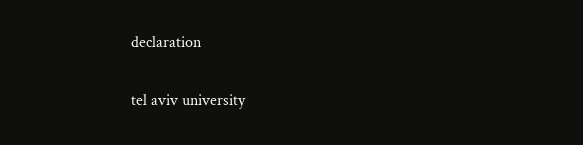declaration

tel aviv university